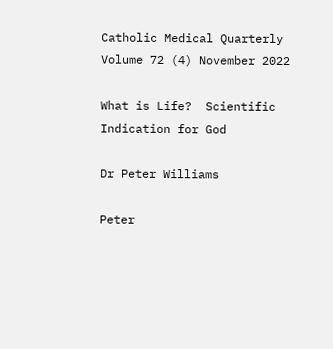Catholic Medical Quarterly Volume 72 (4) November 2022

What is Life?  Scientific Indication for God

Dr Peter Williams

Peter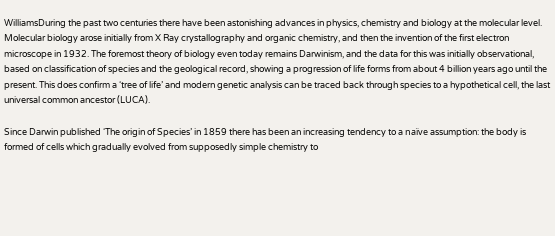WilliamsDuring the past two centuries there have been astonishing advances in physics, chemistry and biology at the molecular level. Molecular biology arose initially from X Ray crystallography and organic chemistry, and then the invention of the first electron microscope in 1932. The foremost theory of biology even today remains Darwinism, and the data for this was initially observational, based on classification of species and the geological record, showing a progression of life forms from about 4 billion years ago until the present. This does confirm a ‘tree of life’ and modern genetic analysis can be traced back through species to a hypothetical cell, the last universal common ancestor (LUCA).

Since Darwin published ‘The origin of Species’ in 1859 there has been an increasing tendency to a naïve assumption: the body is formed of cells which gradually evolved from supposedly simple chemistry to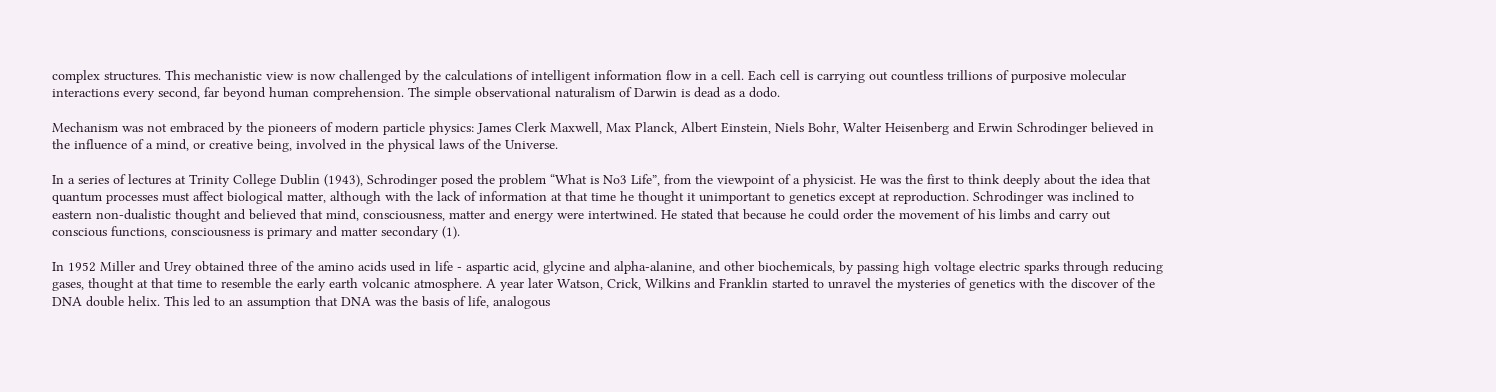complex structures. This mechanistic view is now challenged by the calculations of intelligent information flow in a cell. Each cell is carrying out countless trillions of purposive molecular interactions every second, far beyond human comprehension. The simple observational naturalism of Darwin is dead as a dodo.

Mechanism was not embraced by the pioneers of modern particle physics: James Clerk Maxwell, Max Planck, Albert Einstein, Niels Bohr, Walter Heisenberg and Erwin Schrodinger believed in the influence of a mind, or creative being, involved in the physical laws of the Universe.

In a series of lectures at Trinity College Dublin (1943), Schrodinger posed the problem “What is No3 Life”, from the viewpoint of a physicist. He was the first to think deeply about the idea that quantum processes must affect biological matter, although with the lack of information at that time he thought it unimportant to genetics except at reproduction. Schrodinger was inclined to eastern non-dualistic thought and believed that mind, consciousness, matter and energy were intertwined. He stated that because he could order the movement of his limbs and carry out conscious functions, consciousness is primary and matter secondary (1).

In 1952 Miller and Urey obtained three of the amino acids used in life - aspartic acid, glycine and alpha-alanine, and other biochemicals, by passing high voltage electric sparks through reducing gases, thought at that time to resemble the early earth volcanic atmosphere. A year later Watson, Crick, Wilkins and Franklin started to unravel the mysteries of genetics with the discover of the DNA double helix. This led to an assumption that DNA was the basis of life, analogous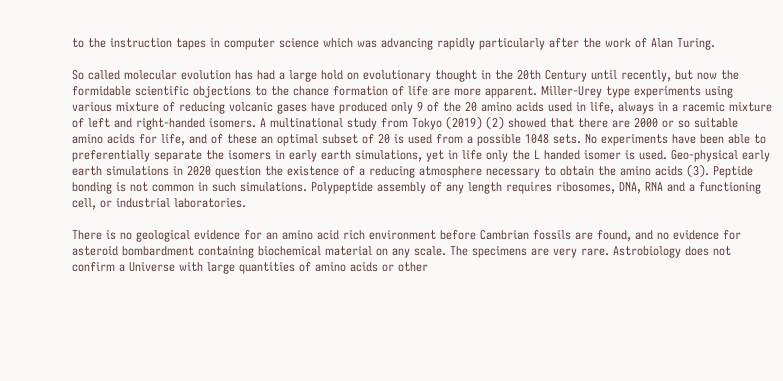to the instruction tapes in computer science which was advancing rapidly particularly after the work of Alan Turing.

So called molecular evolution has had a large hold on evolutionary thought in the 20th Century until recently, but now the formidable scientific objections to the chance formation of life are more apparent. Miller-Urey type experiments using various mixture of reducing volcanic gases have produced only 9 of the 20 amino acids used in life, always in a racemic mixture of left and right-handed isomers. A multinational study from Tokyo (2019) (2) showed that there are 2000 or so suitable amino acids for life, and of these an optimal subset of 20 is used from a possible 1048 sets. No experiments have been able to preferentially separate the isomers in early earth simulations, yet in life only the L handed isomer is used. Geo-physical early earth simulations in 2020 question the existence of a reducing atmosphere necessary to obtain the amino acids (3). Peptide bonding is not common in such simulations. Polypeptide assembly of any length requires ribosomes, DNA, RNA and a functioning cell, or industrial laboratories.

There is no geological evidence for an amino acid rich environment before Cambrian fossils are found, and no evidence for asteroid bombardment containing biochemical material on any scale. The specimens are very rare. Astrobiology does not confirm a Universe with large quantities of amino acids or other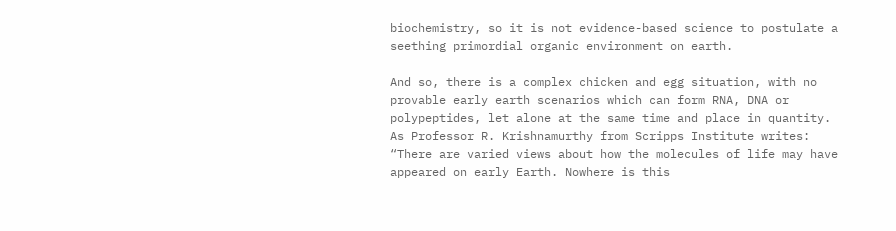biochemistry, so it is not evidence-based science to postulate a seething primordial organic environment on earth.

And so, there is a complex chicken and egg situation, with no provable early earth scenarios which can form RNA, DNA or polypeptides, let alone at the same time and place in quantity. As Professor R. Krishnamurthy from Scripps Institute writes: “There are varied views about how the molecules of life may have appeared on early Earth. Nowhere is this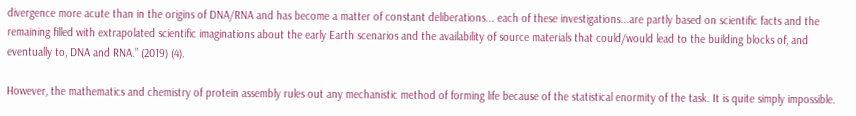divergence more acute than in the origins of DNA/RNA and has become a matter of constant deliberations... each of these investigations...are partly based on scientific facts and the remaining filled with extrapolated scientific imaginations about the early Earth scenarios and the availability of source materials that could/would lead to the building blocks of, and eventually to, DNA and RNA.” (2019) (4).

However, the mathematics and chemistry of protein assembly rules out any mechanistic method of forming life because of the statistical enormity of the task. It is quite simply impossible.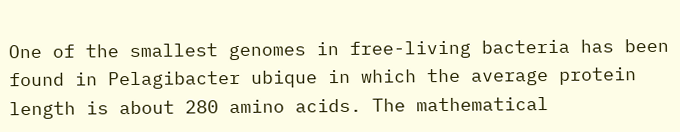One of the smallest genomes in free-living bacteria has been found in Pelagibacter ubique in which the average protein length is about 280 amino acids. The mathematical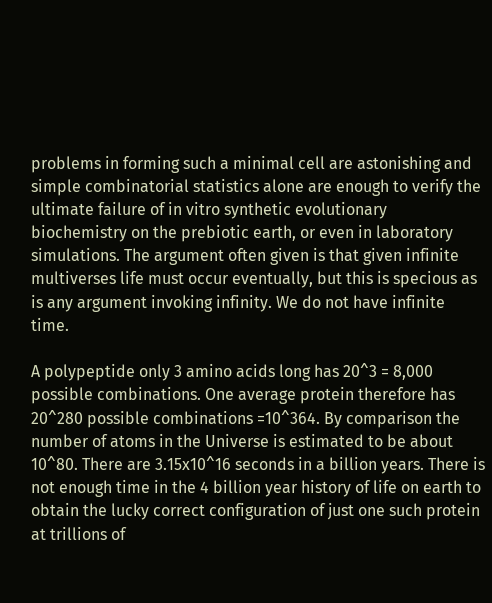problems in forming such a minimal cell are astonishing and simple combinatorial statistics alone are enough to verify the ultimate failure of in vitro synthetic evolutionary biochemistry on the prebiotic earth, or even in laboratory simulations. The argument often given is that given infinite multiverses life must occur eventually, but this is specious as is any argument invoking infinity. We do not have infinite time.

A polypeptide only 3 amino acids long has 20^3 = 8,000 possible combinations. One average protein therefore has 20^280 possible combinations =10^364. By comparison the number of atoms in the Universe is estimated to be about 10^80. There are 3.15x10^16 seconds in a billion years. There is not enough time in the 4 billion year history of life on earth to obtain the lucky correct configuration of just one such protein at trillions of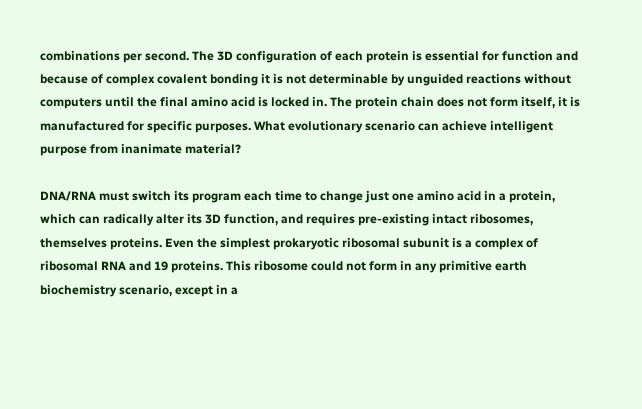combinations per second. The 3D configuration of each protein is essential for function and because of complex covalent bonding it is not determinable by unguided reactions without computers until the final amino acid is locked in. The protein chain does not form itself, it is manufactured for specific purposes. What evolutionary scenario can achieve intelligent purpose from inanimate material?

DNA/RNA must switch its program each time to change just one amino acid in a protein, which can radically alter its 3D function, and requires pre-existing intact ribosomes, themselves proteins. Even the simplest prokaryotic ribosomal subunit is a complex of ribosomal RNA and 19 proteins. This ribosome could not form in any primitive earth biochemistry scenario, except in a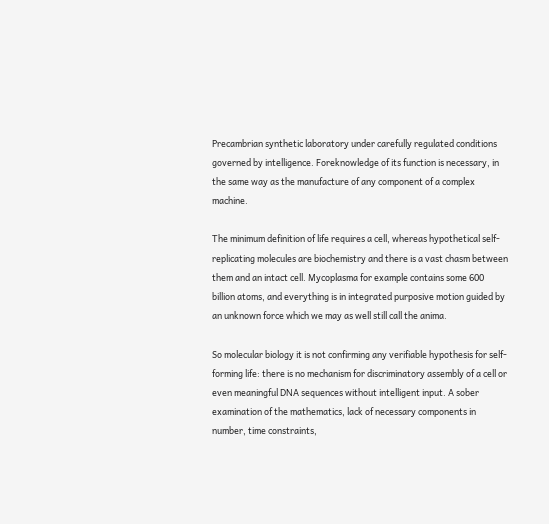Precambrian synthetic laboratory under carefully regulated conditions governed by intelligence. Foreknowledge of its function is necessary, in the same way as the manufacture of any component of a complex machine.

The minimum definition of life requires a cell, whereas hypothetical self-replicating molecules are biochemistry and there is a vast chasm between them and an intact cell. Mycoplasma for example contains some 600 billion atoms, and everything is in integrated purposive motion guided by an unknown force which we may as well still call the anima.

So molecular biology it is not confirming any verifiable hypothesis for self-forming life: there is no mechanism for discriminatory assembly of a cell or even meaningful DNA sequences without intelligent input. A sober examination of the mathematics, lack of necessary components in number, time constraints,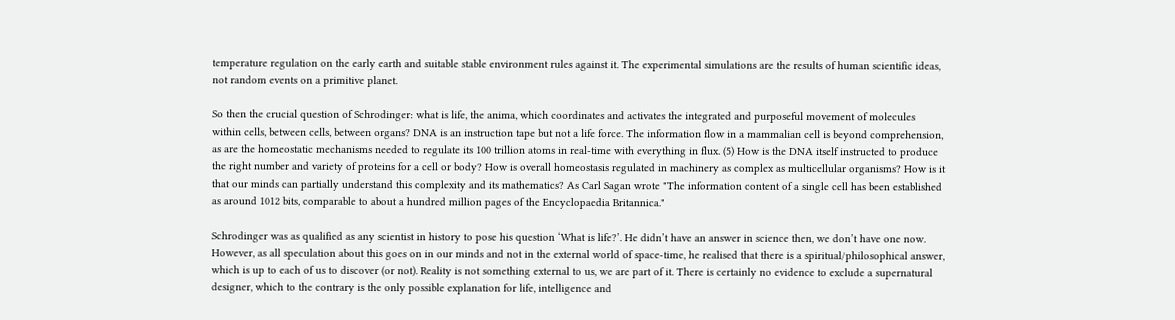temperature regulation on the early earth and suitable stable environment rules against it. The experimental simulations are the results of human scientific ideas, not random events on a primitive planet.

So then the crucial question of Schrodinger: what is life, the anima, which coordinates and activates the integrated and purposeful movement of molecules within cells, between cells, between organs? DNA is an instruction tape but not a life force. The information flow in a mammalian cell is beyond comprehension, as are the homeostatic mechanisms needed to regulate its 100 trillion atoms in real-time with everything in flux. (5) How is the DNA itself instructed to produce the right number and variety of proteins for a cell or body? How is overall homeostasis regulated in machinery as complex as multicellular organisms? How is it that our minds can partially understand this complexity and its mathematics? As Carl Sagan wrote "The information content of a single cell has been established as around 1012 bits, comparable to about a hundred million pages of the Encyclopaedia Britannica."

Schrodinger was as qualified as any scientist in history to pose his question ‘What is life?’. He didn’t have an answer in science then, we don’t have one now. However, as all speculation about this goes on in our minds and not in the external world of space-time, he realised that there is a spiritual/philosophical answer, which is up to each of us to discover (or not). Reality is not something external to us, we are part of it. There is certainly no evidence to exclude a supernatural designer, which to the contrary is the only possible explanation for life, intelligence and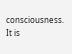consciousness. It is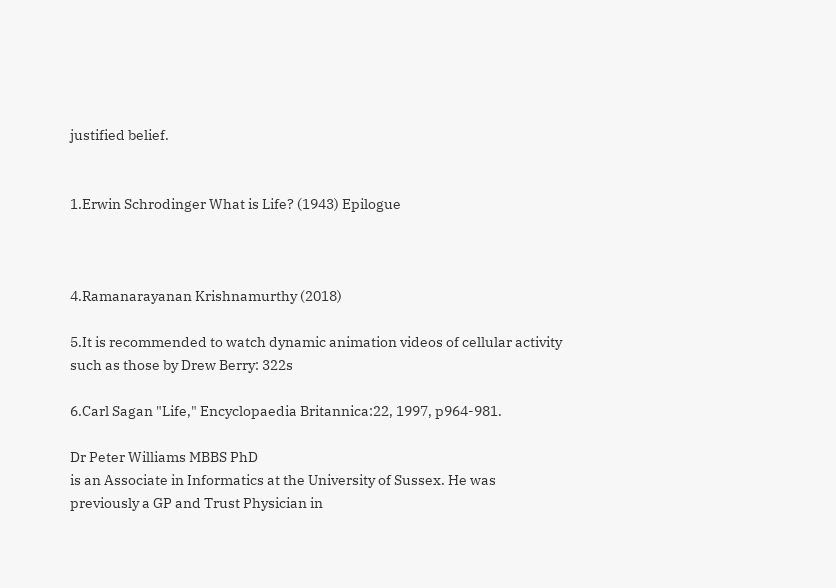justified belief.


1.Erwin Schrodinger What is Life? (1943) Epilogue



4.Ramanarayanan Krishnamurthy (2018)

5.It is recommended to watch dynamic animation videos of cellular activity such as those by Drew Berry: 322s

6.Carl Sagan "Life," Encyclopaedia Britannica:22, 1997, p964-981.

Dr Peter Williams MBBS PhD
is an Associate in Informatics at the University of Sussex. He was previously a GP and Trust Physician in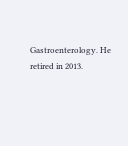Gastroenterology. He retired in 2013.